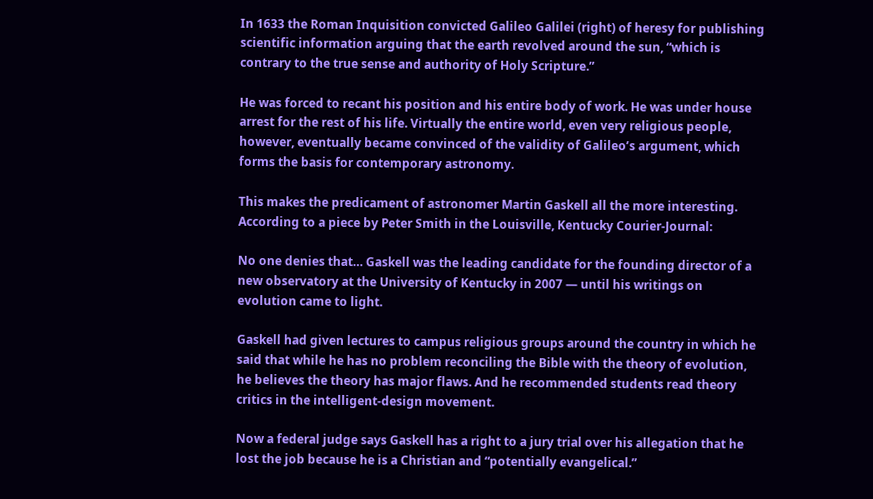In 1633 the Roman Inquisition convicted Galileo Galilei (right) of heresy for publishing scientific information arguing that the earth revolved around the sun, “which is contrary to the true sense and authority of Holy Scripture.”

He was forced to recant his position and his entire body of work. He was under house arrest for the rest of his life. Virtually the entire world, even very religious people, however, eventually became convinced of the validity of Galileo’s argument, which forms the basis for contemporary astronomy.

This makes the predicament of astronomer Martin Gaskell all the more interesting. According to a piece by Peter Smith in the Louisville, Kentucky Courier-Journal:

No one denies that… Gaskell was the leading candidate for the founding director of a new observatory at the University of Kentucky in 2007 — until his writings on evolution came to light.

Gaskell had given lectures to campus religious groups around the country in which he said that while he has no problem reconciling the Bible with the theory of evolution, he believes the theory has major flaws. And he recommended students read theory critics in the intelligent-design movement.

Now a federal judge says Gaskell has a right to a jury trial over his allegation that he lost the job because he is a Christian and “potentially evangelical.”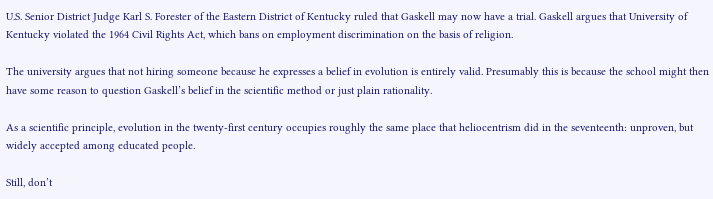U.S. Senior District Judge Karl S. Forester of the Eastern District of Kentucky ruled that Gaskell may now have a trial. Gaskell argues that University of Kentucky violated the 1964 Civil Rights Act, which bans on employment discrimination on the basis of religion.

The university argues that not hiring someone because he expresses a belief in evolution is entirely valid. Presumably this is because the school might then have some reason to question Gaskell’s belief in the scientific method or just plain rationality.

As a scientific principle, evolution in the twenty-first century occupies roughly the same place that heliocentrism did in the seventeenth: unproven, but widely accepted among educated people.

Still, don’t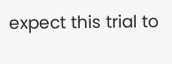expect this trial to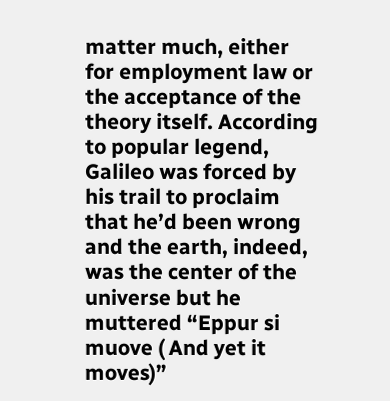matter much, either for employment law or the acceptance of the theory itself. According to popular legend, Galileo was forced by his trail to proclaim that he’d been wrong and the earth, indeed, was the center of the universe but he muttered “Eppur si muove ( And yet it moves)”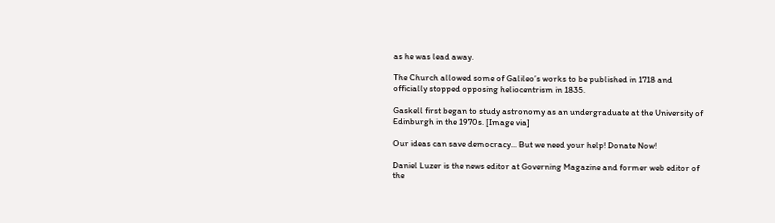as he was lead away.

The Church allowed some of Galileo’s works to be published in 1718 and officially stopped opposing heliocentrism in 1835.

Gaskell first began to study astronomy as an undergraduate at the University of Edinburgh in the 1970s. [Image via]

Our ideas can save democracy... But we need your help! Donate Now!

Daniel Luzer is the news editor at Governing Magazine and former web editor of the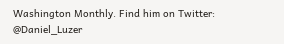Washington Monthly. Find him on Twitter: @Daniel_Luzer